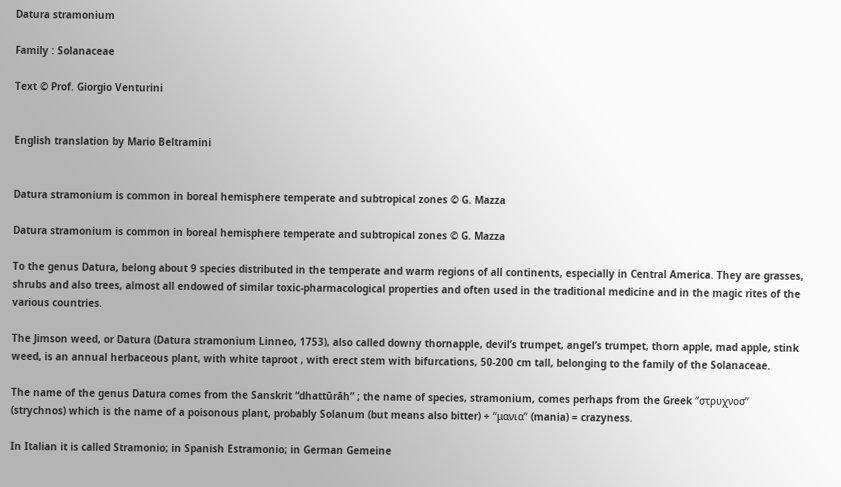Datura stramonium

Family : Solanaceae

Text © Prof. Giorgio Venturini


English translation by Mario Beltramini


Datura stramonium is common in boreal hemisphere temperate and subtropical zones © G. Mazza

Datura stramonium is common in boreal hemisphere temperate and subtropical zones © G. Mazza

To the genus Datura, belong about 9 species distributed in the temperate and warm regions of all continents, especially in Central America. They are grasses, shrubs and also trees, almost all endowed of similar toxic-pharmacological properties and often used in the traditional medicine and in the magic rites of the various countries.

The Jimson weed, or Datura (Datura stramonium Linneo, 1753), also called downy thornapple, devil’s trumpet, angel’s trumpet, thorn apple, mad apple, stink weed, is an annual herbaceous plant, with white taproot , with erect stem with bifurcations, 50-200 cm tall, belonging to the family of the Solanaceae.

The name of the genus Datura comes from the Sanskrit “dhattūrāh” ; the name of species, stramonium, comes perhaps from the Greek “στρυχνοσ” (strychnos) which is the name of a poisonous plant, probably Solanum (but means also bitter) + “μανια” (mania) = crazyness.

In Italian it is called Stramonio; in Spanish Estramonio; in German Gemeine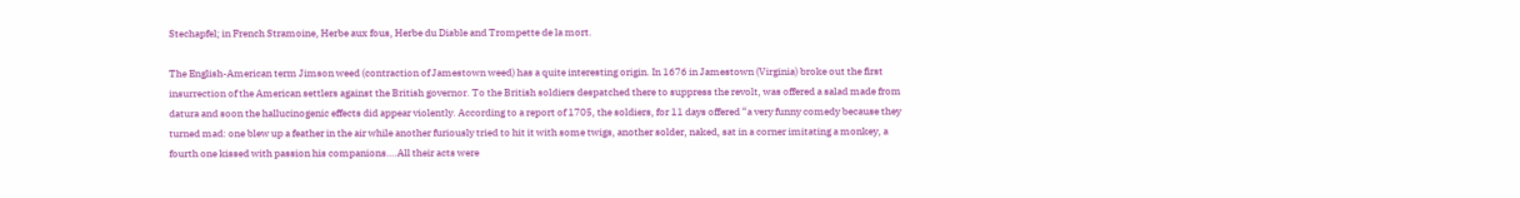Stechapfel; in French Stramoine, Herbe aux fous, Herbe du Diable and Trompette de la mort.

The English-American term Jimson weed (contraction of Jamestown weed) has a quite interesting origin. In 1676 in Jamestown (Virginia) broke out the first insurrection of the American settlers against the British governor. To the British soldiers despatched there to suppress the revolt, was offered a salad made from datura and soon the hallucinogenic effects did appear violently. According to a report of 1705, the soldiers, for 11 days offered “a very funny comedy because they turned mad: one blew up a feather in the air while another furiously tried to hit it with some twigs, another solder, naked, sat in a corner imitating a monkey, a fourth one kissed with passion his companions….All their acts were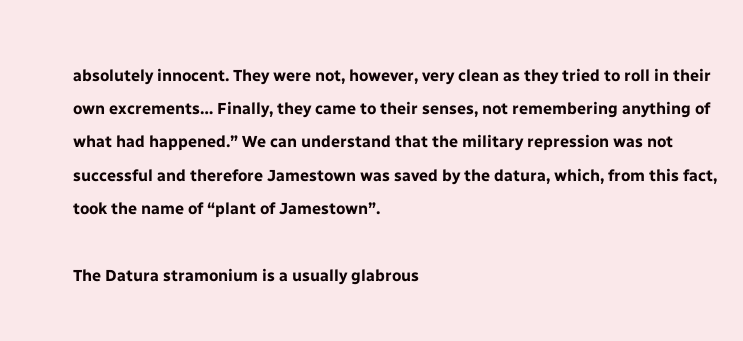absolutely innocent. They were not, however, very clean as they tried to roll in their own excrements… Finally, they came to their senses, not remembering anything of what had happened.” We can understand that the military repression was not successful and therefore Jamestown was saved by the datura, which, from this fact, took the name of “plant of Jamestown”.

The Datura stramonium is a usually glabrous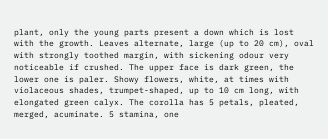plant, only the young parts present a down which is lost with the growth. Leaves alternate, large (up to 20 cm), oval with strongly toothed margin, with sickening odour very noticeable if crushed. The upper face is dark green, the lower one is paler. Showy flowers, white, at times with violaceous shades, trumpet-shaped, up to 10 cm long, with elongated green calyx. The corolla has 5 petals, pleated, merged, acuminate. 5 stamina, one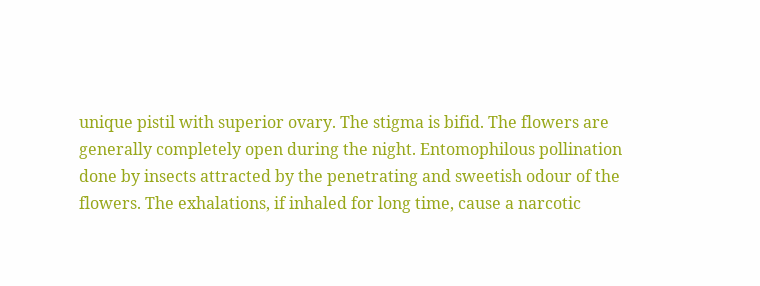unique pistil with superior ovary. The stigma is bifid. The flowers are generally completely open during the night. Entomophilous pollination done by insects attracted by the penetrating and sweetish odour of the flowers. The exhalations, if inhaled for long time, cause a narcotic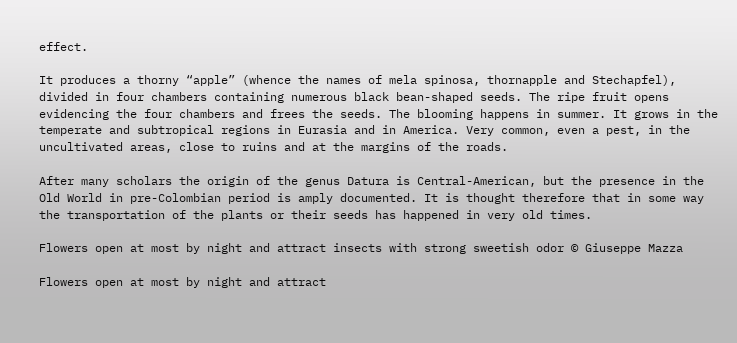effect.

It produces a thorny “apple” (whence the names of mela spinosa, thornapple and Stechapfel), divided in four chambers containing numerous black bean-shaped seeds. The ripe fruit opens evidencing the four chambers and frees the seeds. The blooming happens in summer. It grows in the temperate and subtropical regions in Eurasia and in America. Very common, even a pest, in the uncultivated areas, close to ruins and at the margins of the roads.

After many scholars the origin of the genus Datura is Central-American, but the presence in the Old World in pre-Colombian period is amply documented. It is thought therefore that in some way the transportation of the plants or their seeds has happened in very old times.

Flowers open at most by night and attract insects with strong sweetish odor © Giuseppe Mazza

Flowers open at most by night and attract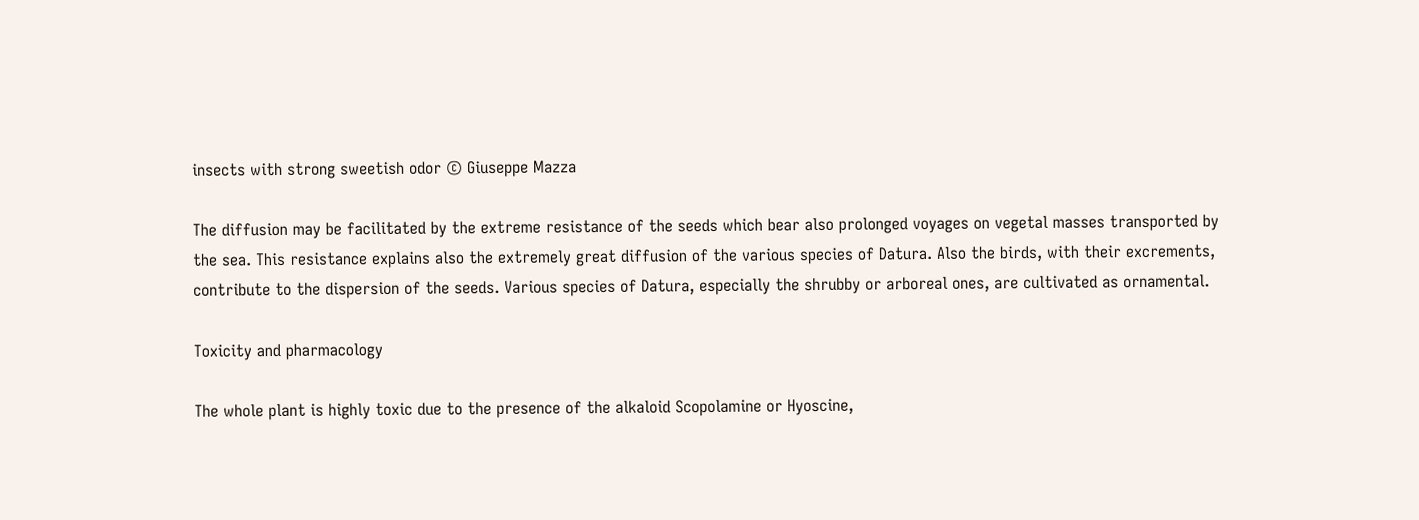insects with strong sweetish odor © Giuseppe Mazza

The diffusion may be facilitated by the extreme resistance of the seeds which bear also prolonged voyages on vegetal masses transported by the sea. This resistance explains also the extremely great diffusion of the various species of Datura. Also the birds, with their excrements, contribute to the dispersion of the seeds. Various species of Datura, especially the shrubby or arboreal ones, are cultivated as ornamental.

Toxicity and pharmacology

The whole plant is highly toxic due to the presence of the alkaloid Scopolamine or Hyoscine,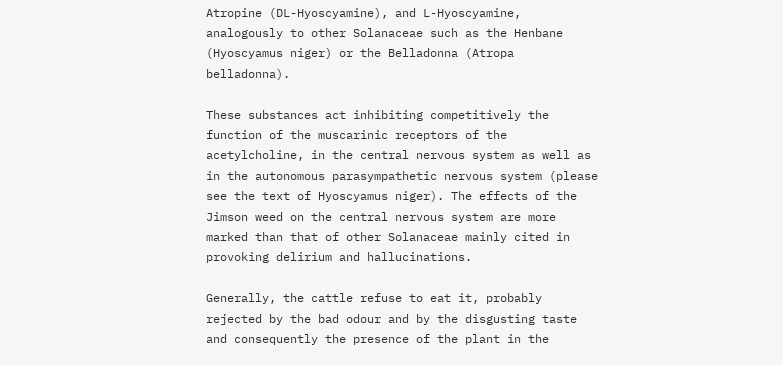Atropine (DL-Hyoscyamine), and L-Hyoscyamine, analogously to other Solanaceae such as the Henbane (Hyoscyamus niger) or the Belladonna (Atropa belladonna).

These substances act inhibiting competitively the function of the muscarinic receptors of the acetylcholine, in the central nervous system as well as in the autonomous parasympathetic nervous system (please see the text of Hyoscyamus niger). The effects of the Jimson weed on the central nervous system are more marked than that of other Solanaceae mainly cited in provoking delirium and hallucinations.

Generally, the cattle refuse to eat it, probably rejected by the bad odour and by the disgusting taste and consequently the presence of the plant in the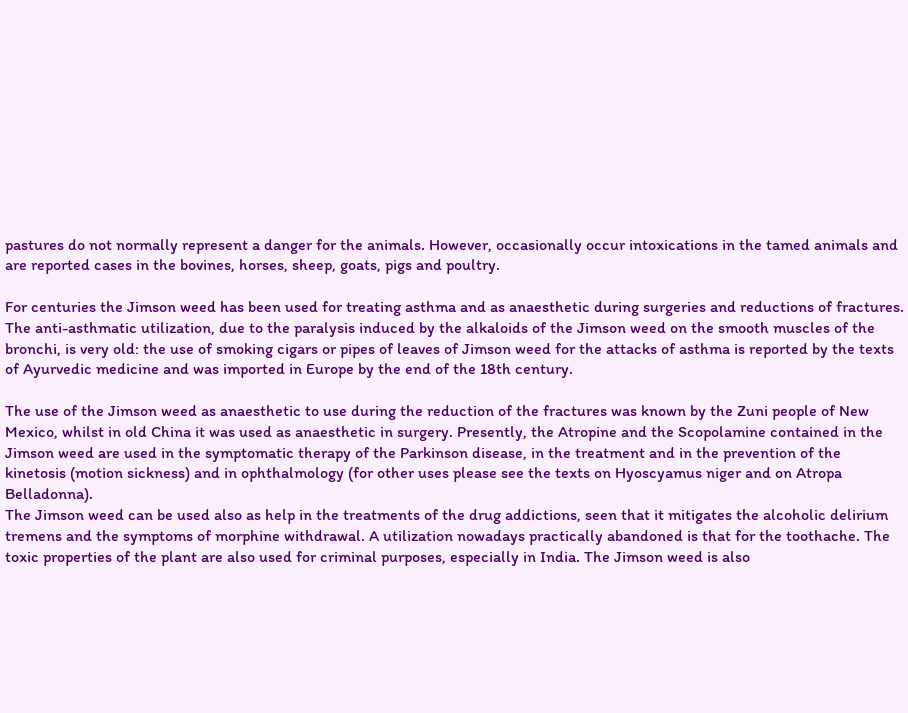pastures do not normally represent a danger for the animals. However, occasionally occur intoxications in the tamed animals and are reported cases in the bovines, horses, sheep, goats, pigs and poultry.

For centuries the Jimson weed has been used for treating asthma and as anaesthetic during surgeries and reductions of fractures. The anti-asthmatic utilization, due to the paralysis induced by the alkaloids of the Jimson weed on the smooth muscles of the bronchi, is very old: the use of smoking cigars or pipes of leaves of Jimson weed for the attacks of asthma is reported by the texts of Ayurvedic medicine and was imported in Europe by the end of the 18th century.

The use of the Jimson weed as anaesthetic to use during the reduction of the fractures was known by the Zuni people of New Mexico, whilst in old China it was used as anaesthetic in surgery. Presently, the Atropine and the Scopolamine contained in the Jimson weed are used in the symptomatic therapy of the Parkinson disease, in the treatment and in the prevention of the kinetosis (motion sickness) and in ophthalmology (for other uses please see the texts on Hyoscyamus niger and on Atropa Belladonna).
The Jimson weed can be used also as help in the treatments of the drug addictions, seen that it mitigates the alcoholic delirium tremens and the symptoms of morphine withdrawal. A utilization nowadays practically abandoned is that for the toothache. The toxic properties of the plant are also used for criminal purposes, especially in India. The Jimson weed is also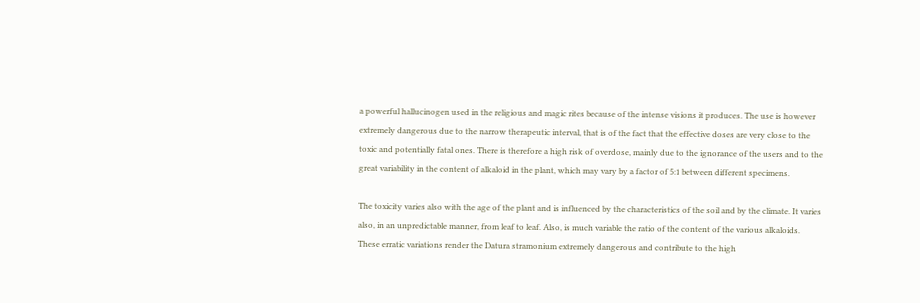a powerful hallucinogen used in the religious and magic rites because of the intense visions it produces. The use is however extremely dangerous due to the narrow therapeutic interval, that is of the fact that the effective doses are very close to the toxic and potentially fatal ones. There is therefore a high risk of overdose, mainly due to the ignorance of the users and to the great variability in the content of alkaloid in the plant, which may vary by a factor of 5:1 between different specimens.

The toxicity varies also with the age of the plant and is influenced by the characteristics of the soil and by the climate. It varies also, in an unpredictable manner, from leaf to leaf. Also, is much variable the ratio of the content of the various alkaloids. These erratic variations render the Datura stramonium extremely dangerous and contribute to the high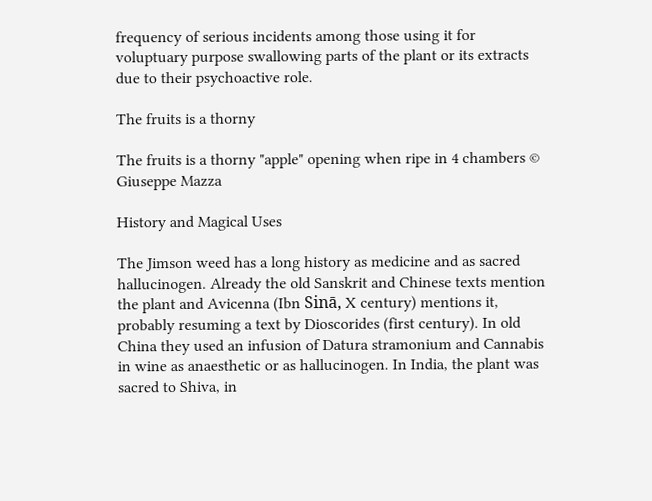frequency of serious incidents among those using it for voluptuary purpose swallowing parts of the plant or its extracts due to their psychoactive role.

The fruits is a thorny

The fruits is a thorny "apple" opening when ripe in 4 chambers © Giuseppe Mazza

History and Magical Uses

The Jimson weed has a long history as medicine and as sacred hallucinogen. Already the old Sanskrit and Chinese texts mention the plant and Avicenna (Ibn Sinā, X century) mentions it, probably resuming a text by Dioscorides (first century). In old China they used an infusion of Datura stramonium and Cannabis in wine as anaesthetic or as hallucinogen. In India, the plant was sacred to Shiva, in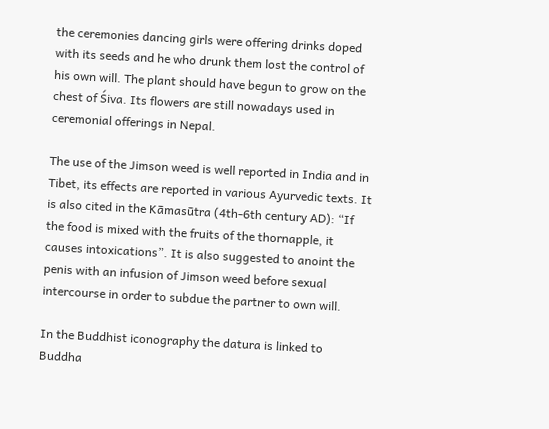the ceremonies dancing girls were offering drinks doped with its seeds and he who drunk them lost the control of his own will. The plant should have begun to grow on the chest of Śiva. Its flowers are still nowadays used in ceremonial offerings in Nepal.

The use of the Jimson weed is well reported in India and in Tibet, its effects are reported in various Ayurvedic texts. It is also cited in the Kāmasūtra (4th-6th century AD): “If the food is mixed with the fruits of the thornapple, it causes intoxications”. It is also suggested to anoint the penis with an infusion of Jimson weed before sexual intercourse in order to subdue the partner to own will.

In the Buddhist iconography the datura is linked to Buddha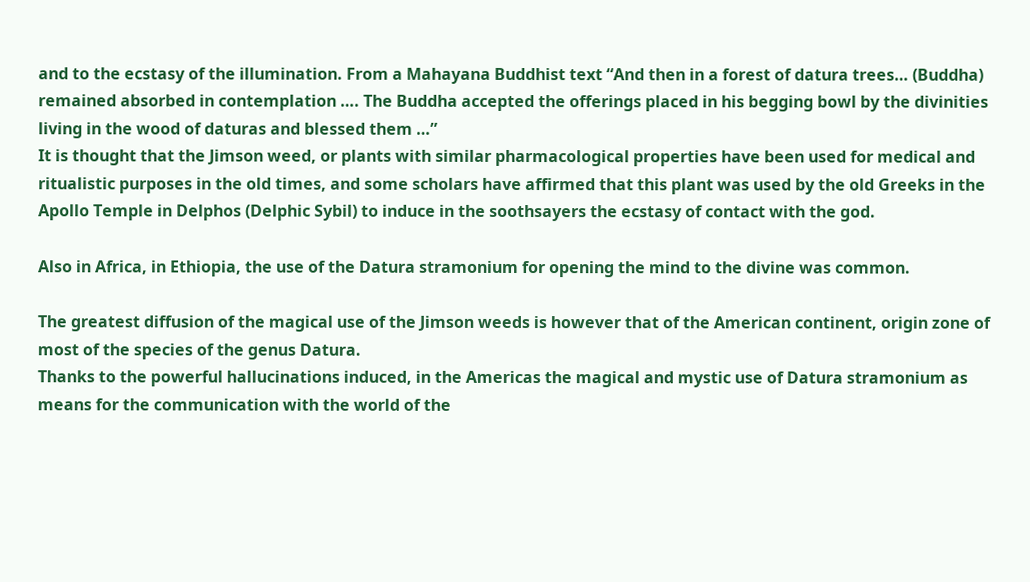and to the ecstasy of the illumination. From a Mahayana Buddhist text “And then in a forest of datura trees… (Buddha) remained absorbed in contemplation …. The Buddha accepted the offerings placed in his begging bowl by the divinities living in the wood of daturas and blessed them …”
It is thought that the Jimson weed, or plants with similar pharmacological properties have been used for medical and ritualistic purposes in the old times, and some scholars have affirmed that this plant was used by the old Greeks in the Apollo Temple in Delphos (Delphic Sybil) to induce in the soothsayers the ecstasy of contact with the god.

Also in Africa, in Ethiopia, the use of the Datura stramonium for opening the mind to the divine was common.

The greatest diffusion of the magical use of the Jimson weeds is however that of the American continent, origin zone of most of the species of the genus Datura.
Thanks to the powerful hallucinations induced, in the Americas the magical and mystic use of Datura stramonium as means for the communication with the world of the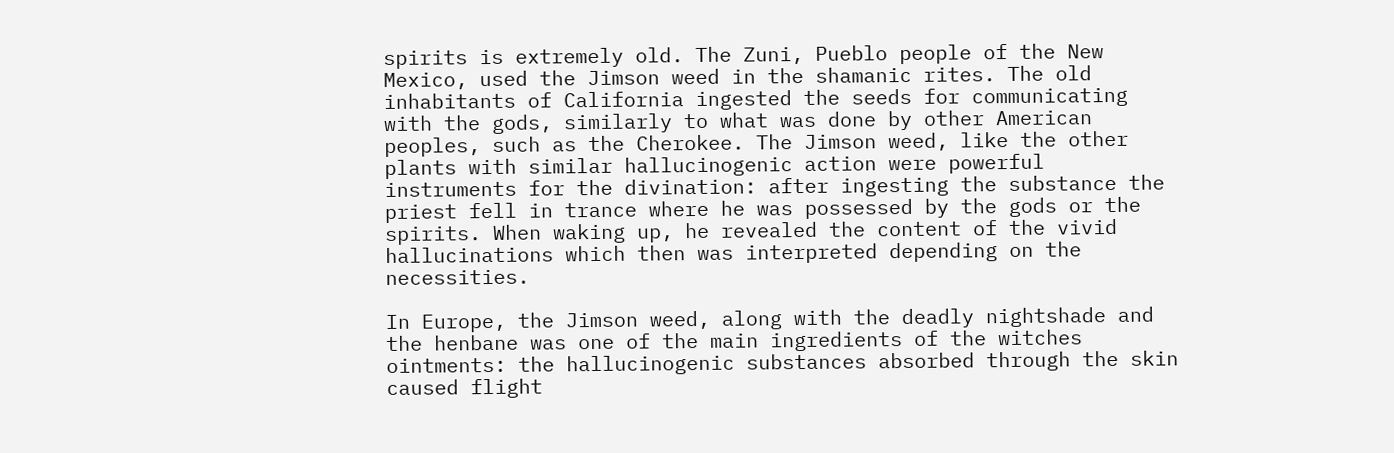spirits is extremely old. The Zuni, Pueblo people of the New Mexico, used the Jimson weed in the shamanic rites. The old inhabitants of California ingested the seeds for communicating with the gods, similarly to what was done by other American peoples, such as the Cherokee. The Jimson weed, like the other plants with similar hallucinogenic action were powerful instruments for the divination: after ingesting the substance the priest fell in trance where he was possessed by the gods or the spirits. When waking up, he revealed the content of the vivid hallucinations which then was interpreted depending on the necessities.

In Europe, the Jimson weed, along with the deadly nightshade and the henbane was one of the main ingredients of the witches ointments: the hallucinogenic substances absorbed through the skin caused flight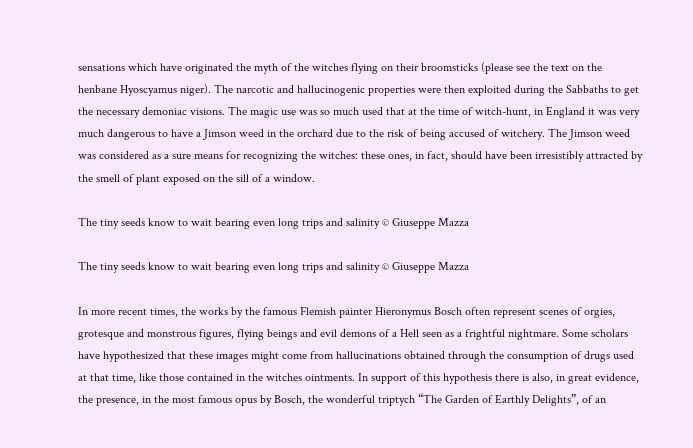sensations which have originated the myth of the witches flying on their broomsticks (please see the text on the henbane Hyoscyamus niger). The narcotic and hallucinogenic properties were then exploited during the Sabbaths to get the necessary demoniac visions. The magic use was so much used that at the time of witch-hunt, in England it was very much dangerous to have a Jimson weed in the orchard due to the risk of being accused of witchery. The Jimson weed was considered as a sure means for recognizing the witches: these ones, in fact, should have been irresistibly attracted by the smell of plant exposed on the sill of a window.

The tiny seeds know to wait bearing even long trips and salinity © Giuseppe Mazza

The tiny seeds know to wait bearing even long trips and salinity © Giuseppe Mazza

In more recent times, the works by the famous Flemish painter Hieronymus Bosch often represent scenes of orgies, grotesque and monstrous figures, flying beings and evil demons of a Hell seen as a frightful nightmare. Some scholars have hypothesized that these images might come from hallucinations obtained through the consumption of drugs used at that time, like those contained in the witches ointments. In support of this hypothesis there is also, in great evidence, the presence, in the most famous opus by Bosch, the wonderful triptych “The Garden of Earthly Delights”, of an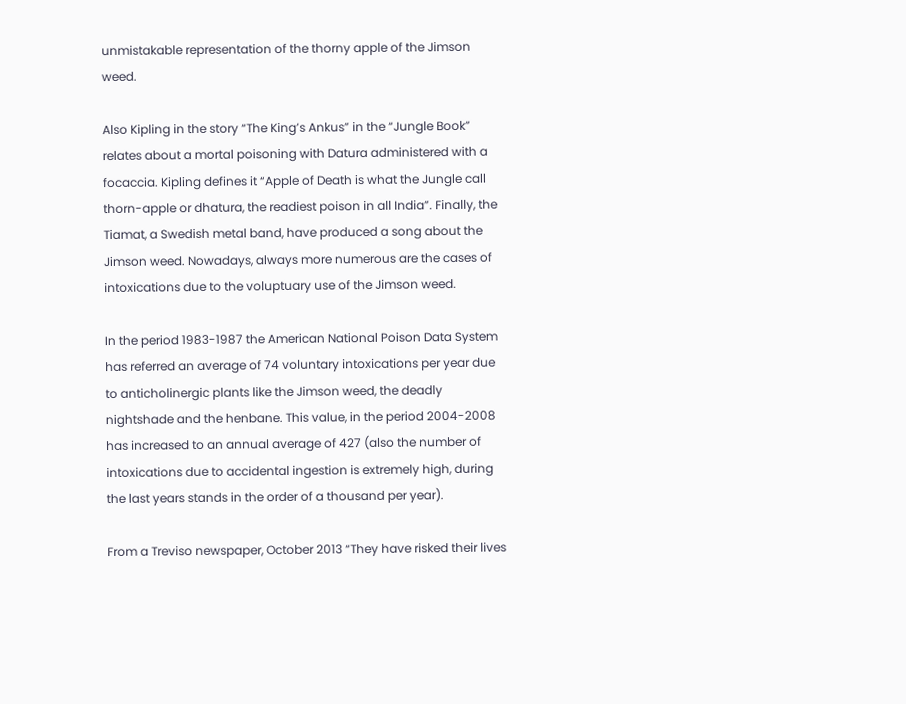unmistakable representation of the thorny apple of the Jimson weed.

Also Kipling in the story “The King’s Ankus” in the “Jungle Book” relates about a mortal poisoning with Datura administered with a focaccia. Kipling defines it “Apple of Death is what the Jungle call thorn-apple or dhatura, the readiest poison in all India”. Finally, the Tiamat, a Swedish metal band, have produced a song about the Jimson weed. Nowadays, always more numerous are the cases of intoxications due to the voluptuary use of the Jimson weed.

In the period 1983-1987 the American National Poison Data System has referred an average of 74 voluntary intoxications per year due to anticholinergic plants like the Jimson weed, the deadly nightshade and the henbane. This value, in the period 2004-2008 has increased to an annual average of 427 (also the number of intoxications due to accidental ingestion is extremely high, during the last years stands in the order of a thousand per year).

From a Treviso newspaper, October 2013 “They have risked their lives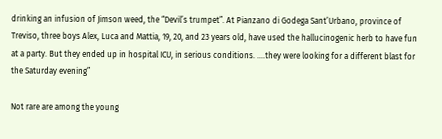drinking an infusion of Jimson weed, the “Devil’s trumpet”. At Pianzano di Godega Sant’Urbano, province of Treviso, three boys Alex, Luca and Mattia, 19, 20, and 23 years old, have used the hallucinogenic herb to have fun at a party. But they ended up in hospital ICU, in serious conditions. ….they were looking for a different blast for the Saturday evening”

Not rare are among the young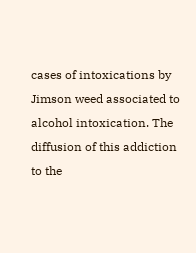cases of intoxications by Jimson weed associated to alcohol intoxication. The diffusion of this addiction to the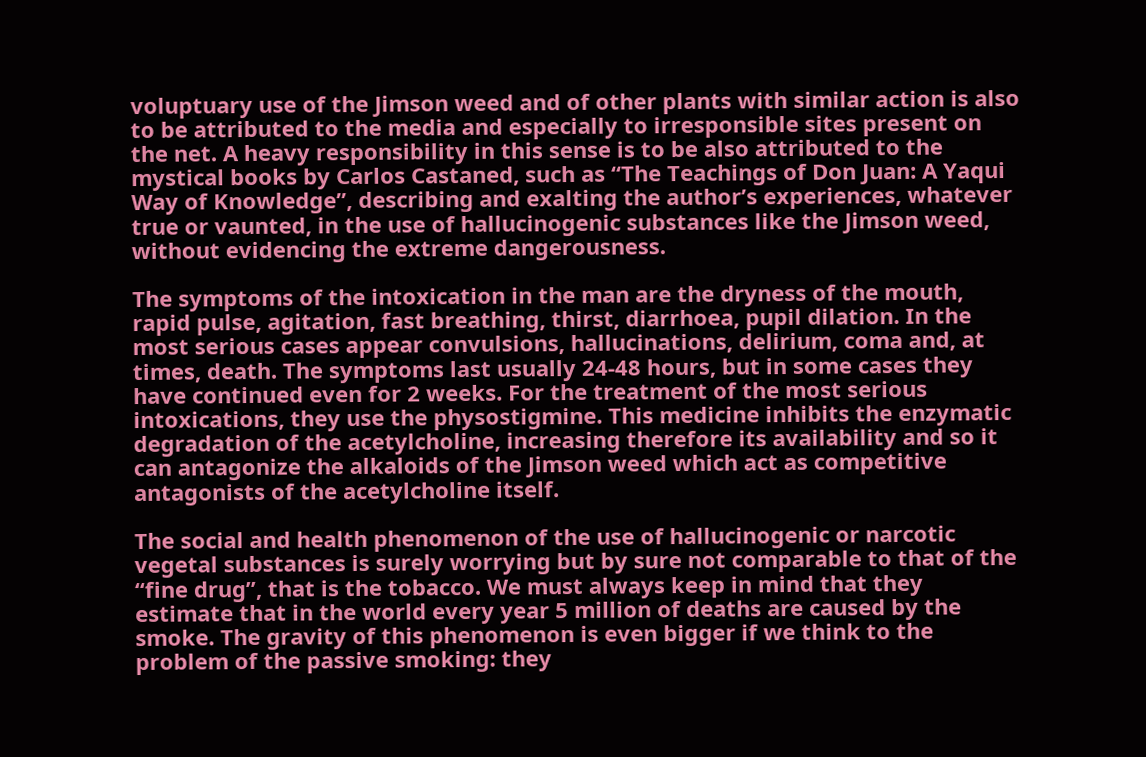voluptuary use of the Jimson weed and of other plants with similar action is also to be attributed to the media and especially to irresponsible sites present on the net. A heavy responsibility in this sense is to be also attributed to the mystical books by Carlos Castaned, such as “The Teachings of Don Juan: A Yaqui Way of Knowledge”, describing and exalting the author’s experiences, whatever true or vaunted, in the use of hallucinogenic substances like the Jimson weed, without evidencing the extreme dangerousness.

The symptoms of the intoxication in the man are the dryness of the mouth, rapid pulse, agitation, fast breathing, thirst, diarrhoea, pupil dilation. In the most serious cases appear convulsions, hallucinations, delirium, coma and, at times, death. The symptoms last usually 24-48 hours, but in some cases they have continued even for 2 weeks. For the treatment of the most serious intoxications, they use the physostigmine. This medicine inhibits the enzymatic degradation of the acetylcholine, increasing therefore its availability and so it can antagonize the alkaloids of the Jimson weed which act as competitive antagonists of the acetylcholine itself.

The social and health phenomenon of the use of hallucinogenic or narcotic vegetal substances is surely worrying but by sure not comparable to that of the “fine drug”, that is the tobacco. We must always keep in mind that they estimate that in the world every year 5 million of deaths are caused by the smoke. The gravity of this phenomenon is even bigger if we think to the problem of the passive smoking: they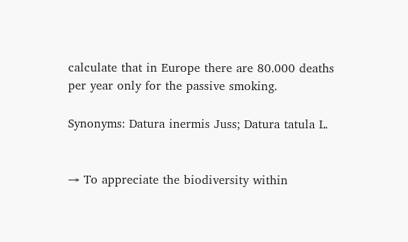calculate that in Europe there are 80.000 deaths per year only for the passive smoking.

Synonyms: Datura inermis Juss; Datura tatula L.


→ To appreciate the biodiversity within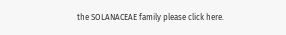the SOLANACEAE family please click here.